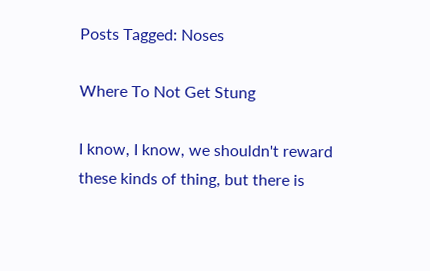Posts Tagged: Noses

Where To Not Get Stung

I know, I know, we shouldn't reward these kinds of thing, but there is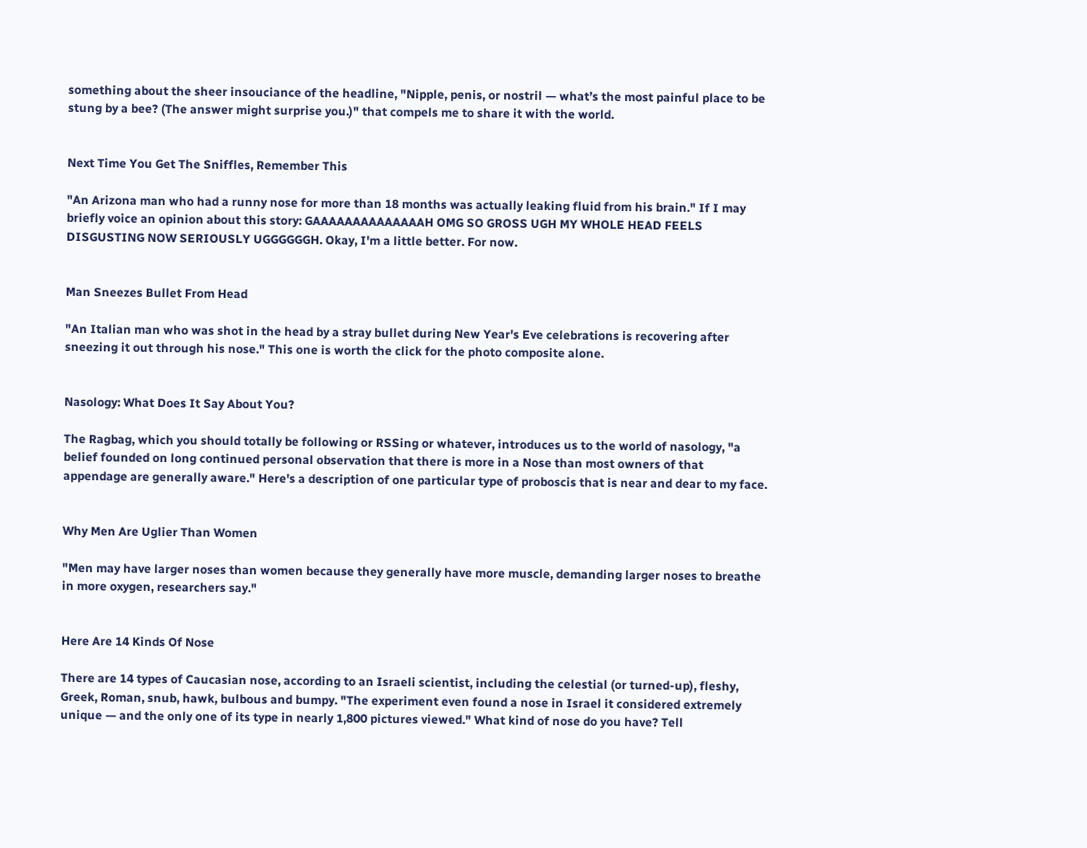something about the sheer insouciance of the headline, "Nipple, penis, or nostril — what’s the most painful place to be stung by a bee? (The answer might surprise you.)" that compels me to share it with the world.


Next Time You Get The Sniffles, Remember This

"An Arizona man who had a runny nose for more than 18 months was actually leaking fluid from his brain." If I may briefly voice an opinion about this story: GAAAAAAAAAAAAAAH OMG SO GROSS UGH MY WHOLE HEAD FEELS DISGUSTING NOW SERIOUSLY UGGGGGGH. Okay, I'm a little better. For now.


Man Sneezes Bullet From Head

"An Italian man who was shot in the head by a stray bullet during New Year's Eve celebrations is recovering after sneezing it out through his nose." This one is worth the click for the photo composite alone.


Nasology: What Does It Say About You?

The Ragbag, which you should totally be following or RSSing or whatever, introduces us to the world of nasology, "a belief founded on long continued personal observation that there is more in a Nose than most owners of that appendage are generally aware." Here's a description of one particular type of proboscis that is near and dear to my face.


Why Men Are Uglier Than Women

"Men may have larger noses than women because they generally have more muscle, demanding larger noses to breathe in more oxygen, researchers say."


Here Are 14 Kinds Of Nose

There are 14 types of Caucasian nose, according to an Israeli scientist, including the celestial (or turned-up), fleshy, Greek, Roman, snub, hawk, bulbous and bumpy. "The experiment even found a nose in Israel it considered extremely unique — and the only one of its type in nearly 1,800 pictures viewed." What kind of nose do you have? Tell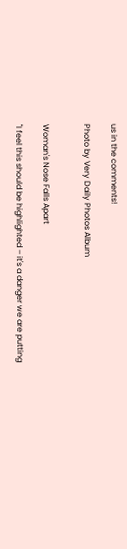us in the comments!

Photo by Very Daily Photos Album


Woman's Nose Falls Apart

"I feel this should be highlighted – it's a danger we are putting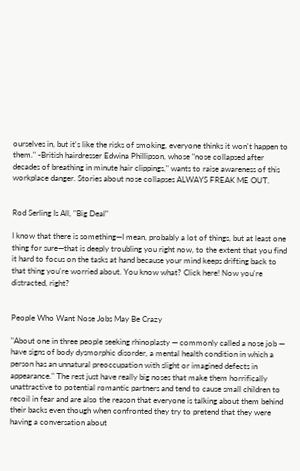ourselves in, but it's like the risks of smoking, everyone thinks it won't happen to them." -British hairdresser Edwina Phillipson, whose "nose collapsed after decades of breathing in minute hair clippings," wants to raise awareness of this workplace danger. Stories about nose collapses ALWAYS FREAK ME OUT.


Rod Serling Is All, "Big Deal"

I know that there is something—I mean, probably a lot of things, but at least one thing for sure—that is deeply troubling you right now, to the extent that you find it hard to focus on the tasks at hand because your mind keeps drifting back to that thing you're worried about. You know what? Click here! Now you're distracted, right?


People Who Want Nose Jobs May Be Crazy

"About one in three people seeking rhinoplasty — commonly called a nose job — have signs of body dysmorphic disorder, a mental health condition in which a person has an unnatural preoccupation with slight or imagined defects in appearance." The rest just have really big noses that make them horrifically unattractive to potential romantic partners and tend to cause small children to recoil in fear and are also the reason that everyone is talking about them behind their backs even though when confronted they try to pretend that they were having a conversation about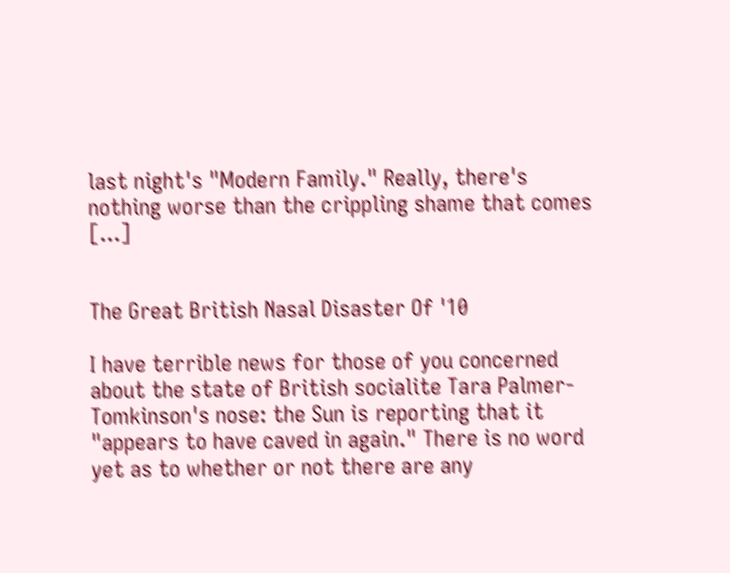last night's "Modern Family." Really, there's nothing worse than the crippling shame that comes [...]


The Great British Nasal Disaster Of '10

I have terrible news for those of you concerned about the state of British socialite Tara Palmer-Tomkinson's nose: the Sun is reporting that it "appears to have caved in again." There is no word yet as to whether or not there are any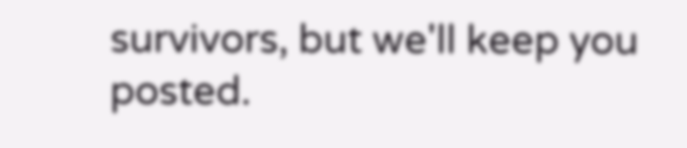survivors, but we'll keep you posted.